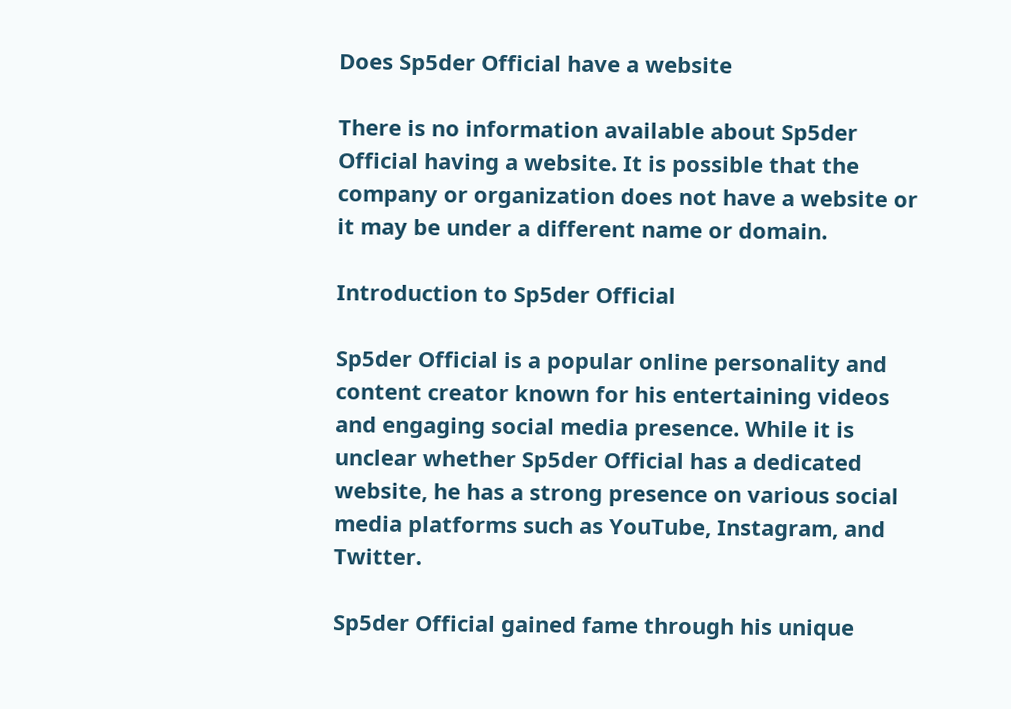Does Sp5der Official have a website

There is no information available about Sp5der Official having a website. It is possible that the company or organization does not have a website or it may be under a different name or domain.

Introduction to Sp5der Official

Sp5der Official is a popular online personality and content creator known for his entertaining videos and engaging social media presence. While it is unclear whether Sp5der Official has a dedicated website, he has a strong presence on various social media platforms such as YouTube, Instagram, and Twitter.

Sp5der Official gained fame through his unique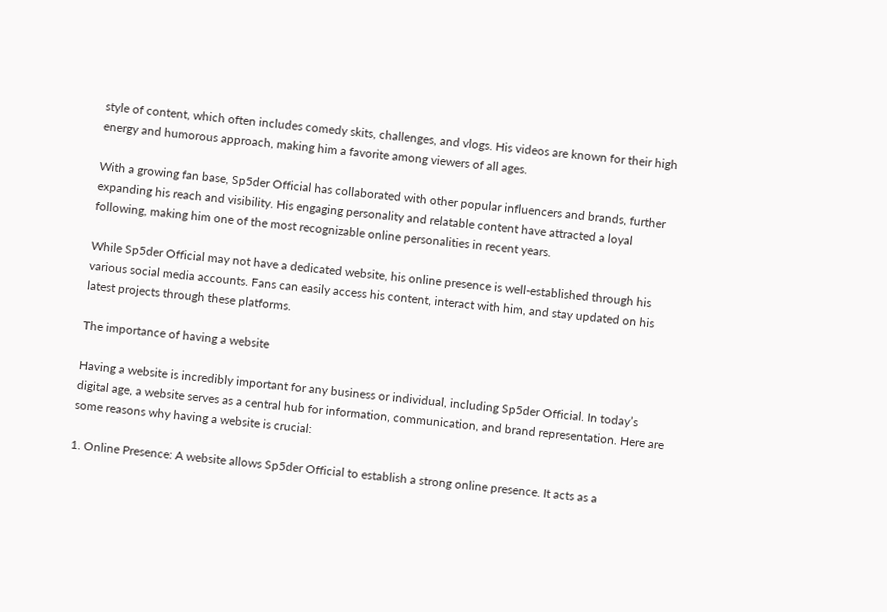style of content, which often includes comedy skits, challenges, and vlogs. His videos are known for their high energy and humorous approach, making him a favorite among viewers of all ages.

With a growing fan base, Sp5der Official has collaborated with other popular influencers and brands, further expanding his reach and visibility. His engaging personality and relatable content have attracted a loyal following, making him one of the most recognizable online personalities in recent years.

While Sp5der Official may not have a dedicated website, his online presence is well-established through his various social media accounts. Fans can easily access his content, interact with him, and stay updated on his latest projects through these platforms.

The importance of having a website

Having a website is incredibly important for any business or individual, including Sp5der Official. In today’s digital age, a website serves as a central hub for information, communication, and brand representation. Here are some reasons why having a website is crucial:

1. Online Presence: A website allows Sp5der Official to establish a strong online presence. It acts as a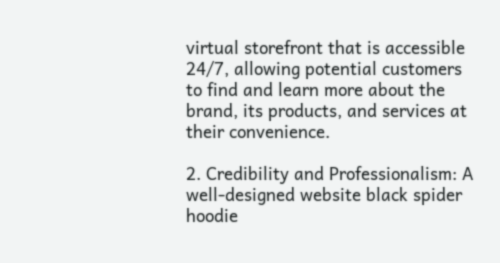virtual storefront that is accessible 24/7, allowing potential customers to find and learn more about the brand, its products, and services at their convenience.

2. Credibility and Professionalism: A well-designed website black spider hoodie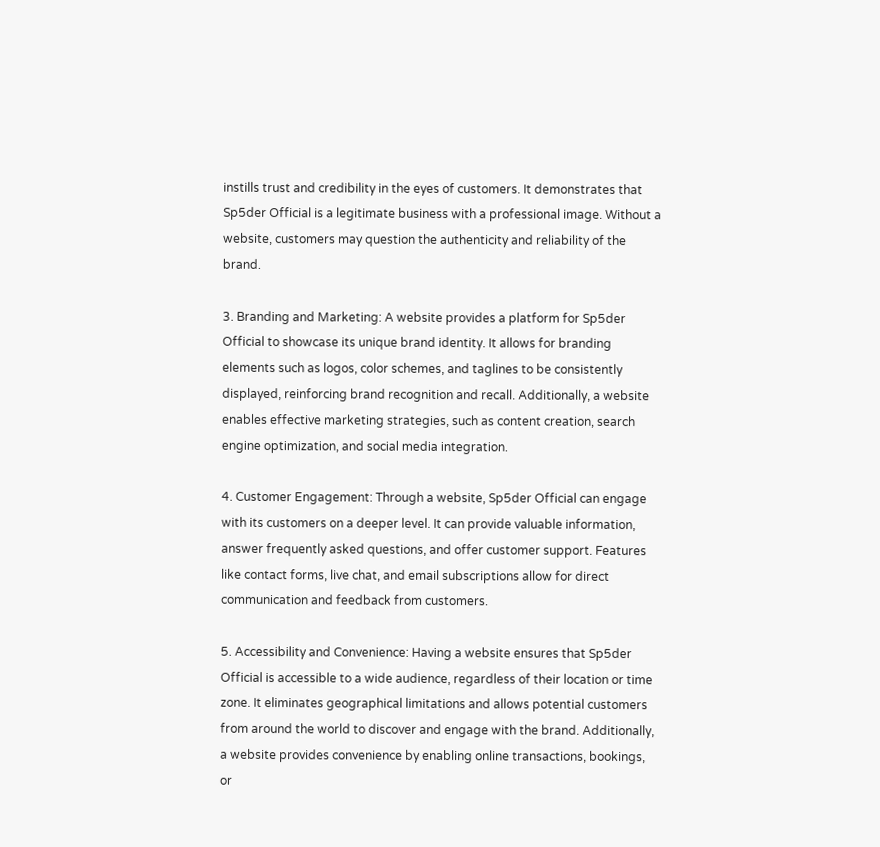instills trust and credibility in the eyes of customers. It demonstrates that Sp5der Official is a legitimate business with a professional image. Without a website, customers may question the authenticity and reliability of the brand.

3. Branding and Marketing: A website provides a platform for Sp5der Official to showcase its unique brand identity. It allows for branding elements such as logos, color schemes, and taglines to be consistently displayed, reinforcing brand recognition and recall. Additionally, a website enables effective marketing strategies, such as content creation, search engine optimization, and social media integration.

4. Customer Engagement: Through a website, Sp5der Official can engage with its customers on a deeper level. It can provide valuable information, answer frequently asked questions, and offer customer support. Features like contact forms, live chat, and email subscriptions allow for direct communication and feedback from customers.

5. Accessibility and Convenience: Having a website ensures that Sp5der Official is accessible to a wide audience, regardless of their location or time zone. It eliminates geographical limitations and allows potential customers from around the world to discover and engage with the brand. Additionally, a website provides convenience by enabling online transactions, bookings, or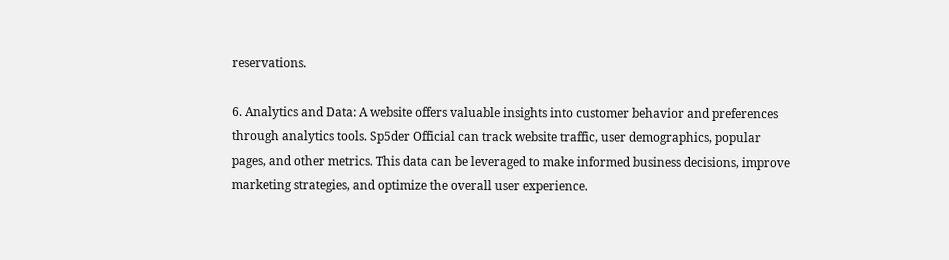reservations.

6. Analytics and Data: A website offers valuable insights into customer behavior and preferences through analytics tools. Sp5der Official can track website traffic, user demographics, popular pages, and other metrics. This data can be leveraged to make informed business decisions, improve marketing strategies, and optimize the overall user experience.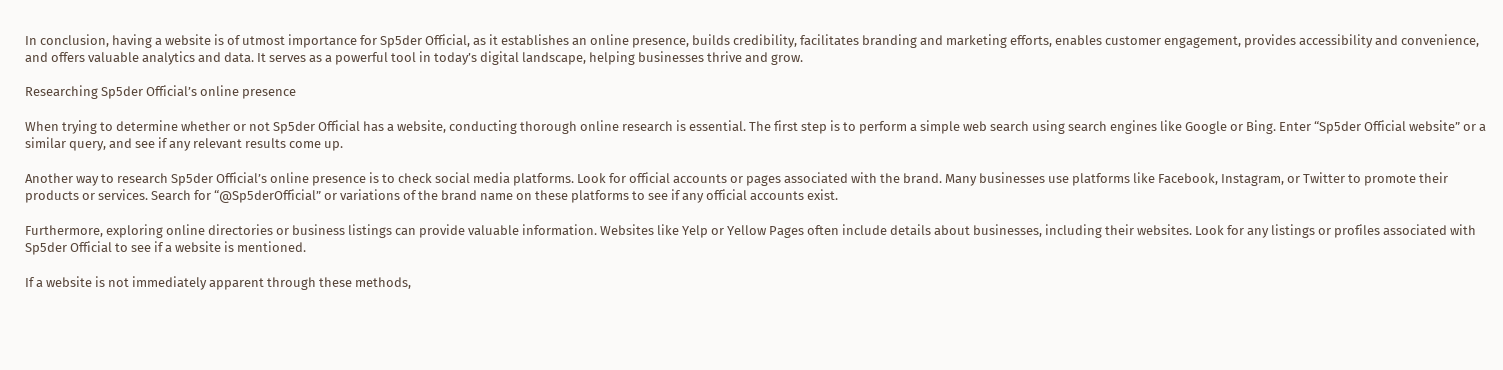In conclusion, having a website is of utmost importance for Sp5der Official, as it establishes an online presence, builds credibility, facilitates branding and marketing efforts, enables customer engagement, provides accessibility and convenience, and offers valuable analytics and data. It serves as a powerful tool in today’s digital landscape, helping businesses thrive and grow.

Researching Sp5der Official’s online presence

When trying to determine whether or not Sp5der Official has a website, conducting thorough online research is essential. The first step is to perform a simple web search using search engines like Google or Bing. Enter “Sp5der Official website” or a similar query, and see if any relevant results come up.

Another way to research Sp5der Official’s online presence is to check social media platforms. Look for official accounts or pages associated with the brand. Many businesses use platforms like Facebook, Instagram, or Twitter to promote their products or services. Search for “@Sp5derOfficial” or variations of the brand name on these platforms to see if any official accounts exist.

Furthermore, exploring online directories or business listings can provide valuable information. Websites like Yelp or Yellow Pages often include details about businesses, including their websites. Look for any listings or profiles associated with Sp5der Official to see if a website is mentioned.

If a website is not immediately apparent through these methods,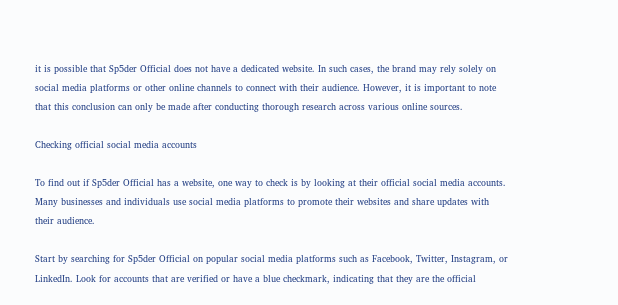it is possible that Sp5der Official does not have a dedicated website. In such cases, the brand may rely solely on social media platforms or other online channels to connect with their audience. However, it is important to note that this conclusion can only be made after conducting thorough research across various online sources.

Checking official social media accounts

To find out if Sp5der Official has a website, one way to check is by looking at their official social media accounts. Many businesses and individuals use social media platforms to promote their websites and share updates with their audience.

Start by searching for Sp5der Official on popular social media platforms such as Facebook, Twitter, Instagram, or LinkedIn. Look for accounts that are verified or have a blue checkmark, indicating that they are the official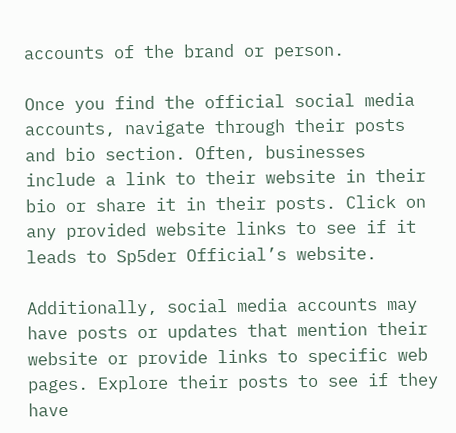accounts of the brand or person.

Once you find the official social media accounts, navigate through their posts and bio section. Often, businesses include a link to their website in their bio or share it in their posts. Click on any provided website links to see if it leads to Sp5der Official’s website.

Additionally, social media accounts may have posts or updates that mention their website or provide links to specific web pages. Explore their posts to see if they have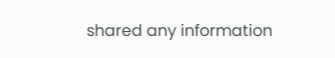shared any information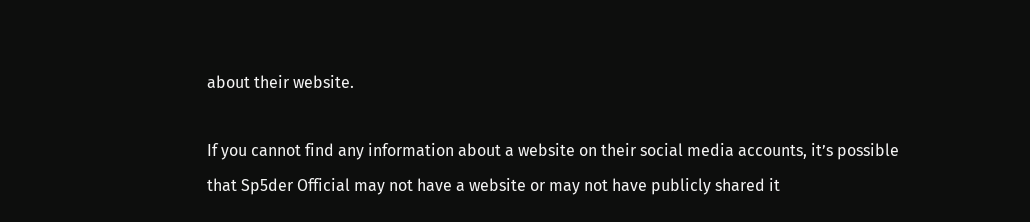about their website.

If you cannot find any information about a website on their social media accounts, it’s possible that Sp5der Official may not have a website or may not have publicly shared it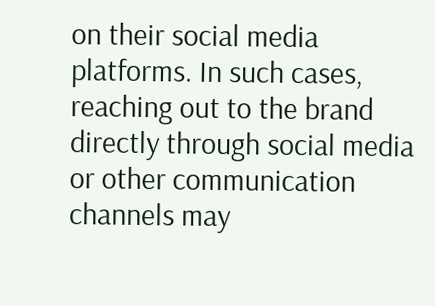on their social media platforms. In such cases, reaching out to the brand directly through social media or other communication channels may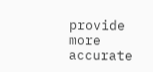provide more accurate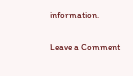information.

Leave a Comment